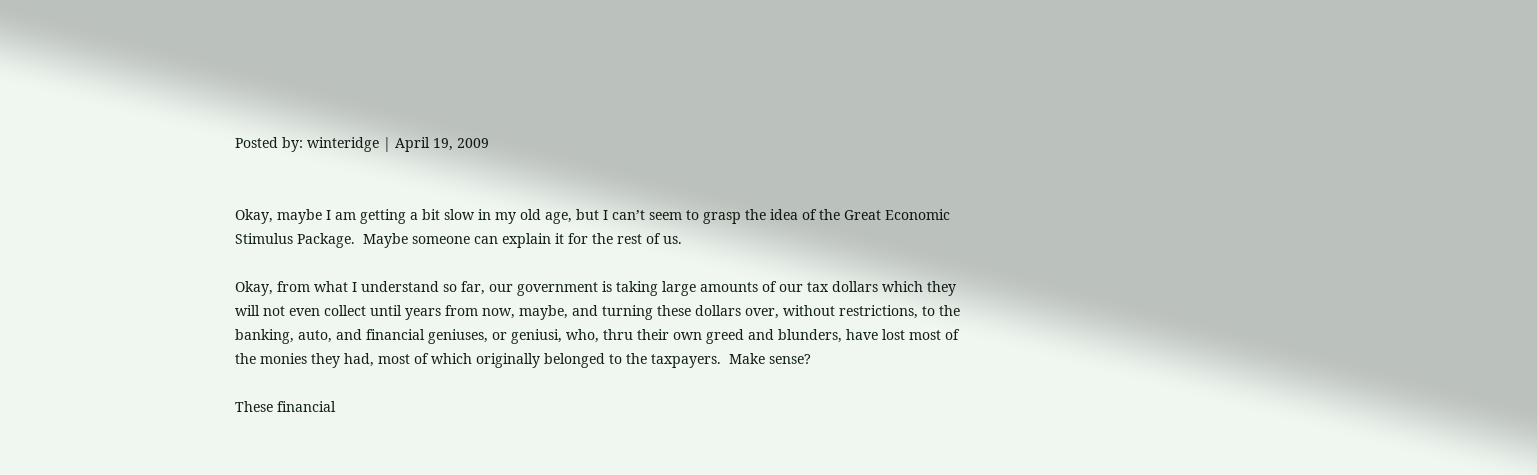Posted by: winteridge | April 19, 2009


Okay, maybe I am getting a bit slow in my old age, but I can’t seem to grasp the idea of the Great Economic Stimulus Package.  Maybe someone can explain it for the rest of us.

Okay, from what I understand so far, our government is taking large amounts of our tax dollars which they will not even collect until years from now, maybe, and turning these dollars over, without restrictions, to the banking, auto, and financial geniuses, or geniusi, who, thru their own greed and blunders, have lost most of the monies they had, most of which originally belonged to the taxpayers.  Make sense?

These financial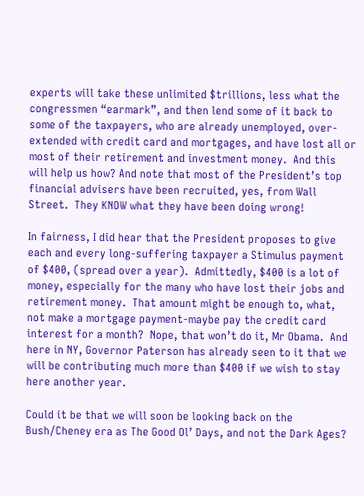experts will take these unlimited $trillions, less what the congressmen “earmark”, and then lend some of it back to some of the taxpayers, who are already unemployed, over-extended with credit card and mortgages, and have lost all or most of their retirement and investment money.  And this will help us how? And note that most of the President’s top financial advisers have been recruited, yes, from Wall Street.  They KNOW what they have been doing wrong!

In fairness, I did hear that the President proposes to give each and every long-suffering taxpayer a Stimulus payment of $400, (spread over a year).  Admittedly, $400 is a lot of money, especially for the many who have lost their jobs and retirement money.  That amount might be enough to, what, not make a mortgage payment-maybe pay the credit card interest for a month?  Nope, that won’t do it, Mr Obama.  And here in NY, Governor Paterson has already seen to it that we will be contributing much more than $400 if we wish to stay here another year.

Could it be that we will soon be looking back on the Bush/Cheney era as The Good Ol’ Days, and not the Dark Ages?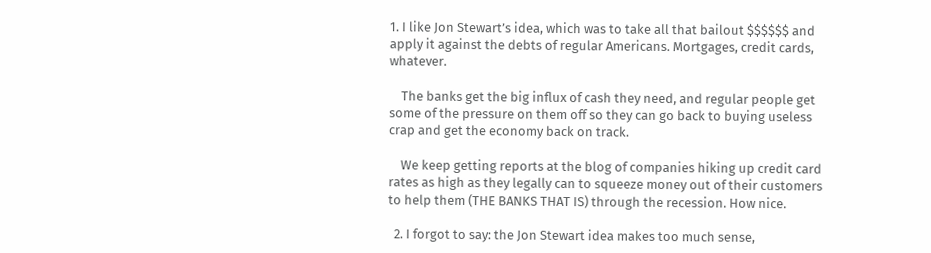1. I like Jon Stewart’s idea, which was to take all that bailout $$$$$$ and apply it against the debts of regular Americans. Mortgages, credit cards, whatever.

    The banks get the big influx of cash they need, and regular people get some of the pressure on them off so they can go back to buying useless crap and get the economy back on track.

    We keep getting reports at the blog of companies hiking up credit card rates as high as they legally can to squeeze money out of their customers to help them (THE BANKS THAT IS) through the recession. How nice.

  2. I forgot to say: the Jon Stewart idea makes too much sense,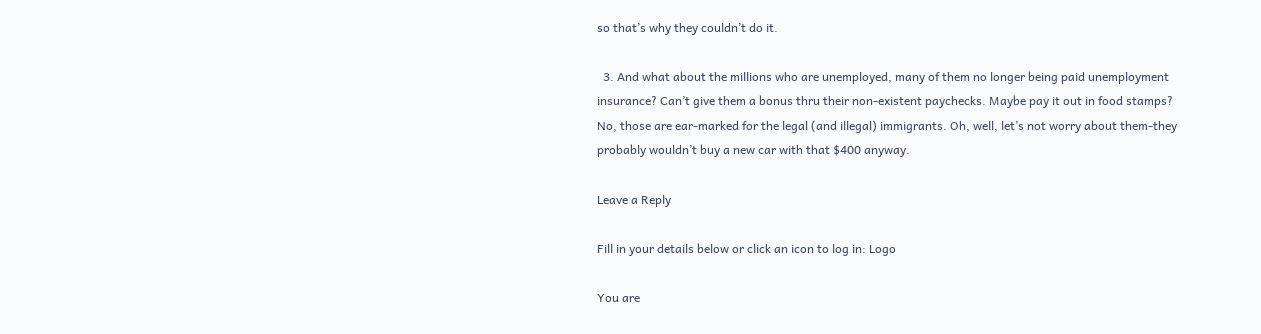so that’s why they couldn’t do it.

  3. And what about the millions who are unemployed, many of them no longer being paid unemployment insurance? Can’t give them a bonus thru their non-existent paychecks. Maybe pay it out in food stamps? No, those are ear-marked for the legal (and illegal) immigrants. Oh, well, let’s not worry about them-they probably wouldn’t buy a new car with that $400 anyway.

Leave a Reply

Fill in your details below or click an icon to log in: Logo

You are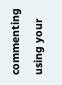commenting using your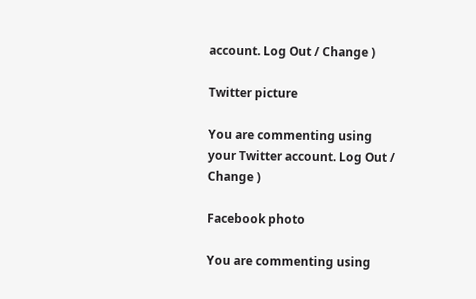account. Log Out / Change )

Twitter picture

You are commenting using your Twitter account. Log Out / Change )

Facebook photo

You are commenting using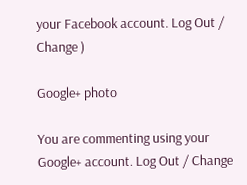your Facebook account. Log Out / Change )

Google+ photo

You are commenting using your Google+ account. Log Out / Change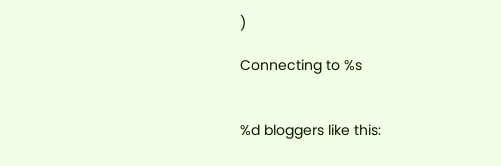)

Connecting to %s


%d bloggers like this: